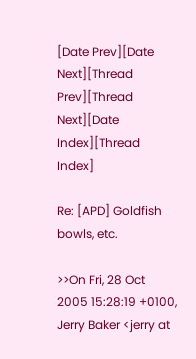[Date Prev][Date Next][Thread Prev][Thread Next][Date Index][Thread Index]

Re: [APD] Goldfish bowls, etc.

>>On Fri, 28 Oct 2005 15:28:19 +0100, Jerry Baker <jerry at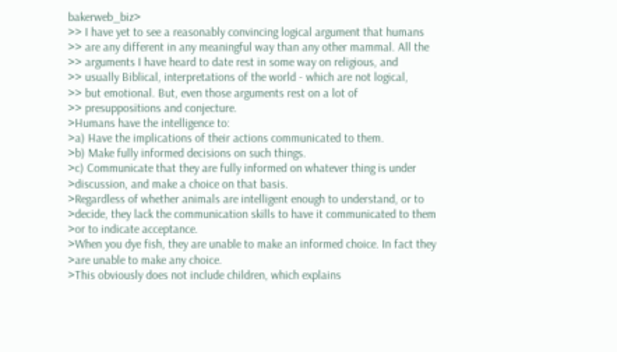bakerweb_biz>
>> I have yet to see a reasonably convincing logical argument that humans
>> are any different in any meaningful way than any other mammal. All the
>> arguments I have heard to date rest in some way on religious, and
>> usually Biblical, interpretations of the world - which are not logical,
>> but emotional. But, even those arguments rest on a lot of
>> presuppositions and conjecture.
>Humans have the intelligence to:
>a) Have the implications of their actions communicated to them.
>b) Make fully informed decisions on such things.
>c) Communicate that they are fully informed on whatever thing is under
>discussion, and make a choice on that basis.
>Regardless of whether animals are intelligent enough to understand, or to
>decide, they lack the communication skills to have it communicated to them
>or to indicate acceptance.
>When you dye fish, they are unable to make an informed choice. In fact they
>are unable to make any choice.
>This obviously does not include children, which explains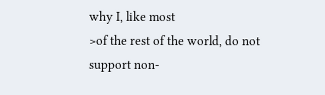why I, like most
>of the rest of the world, do not support non-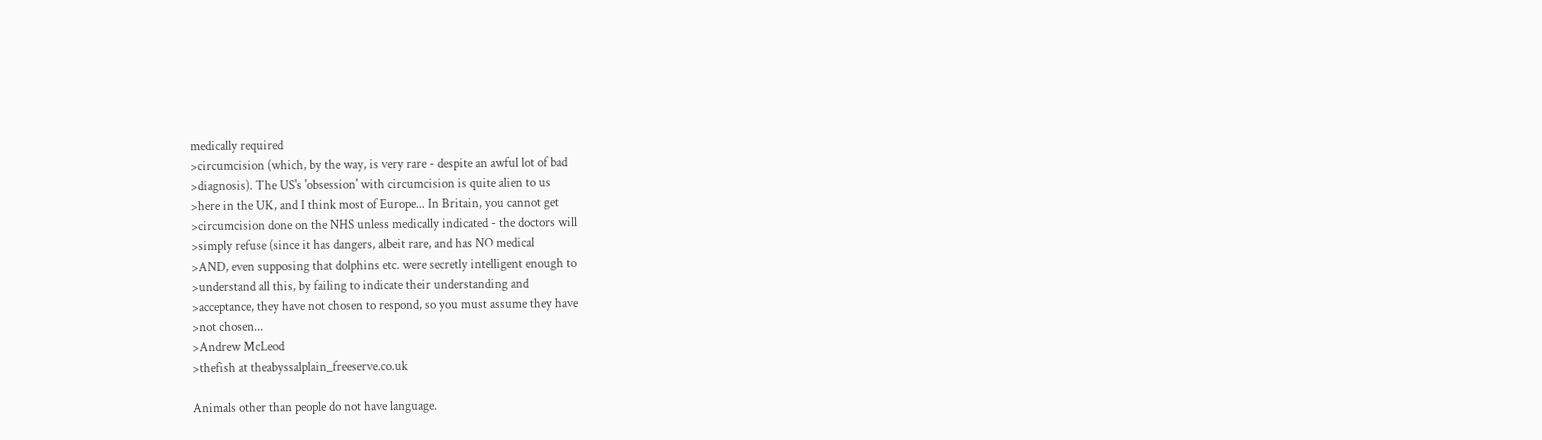medically required
>circumcision (which, by the way, is very rare - despite an awful lot of bad
>diagnosis). The US's 'obsession' with circumcision is quite alien to us
>here in the UK, and I think most of Europe... In Britain, you cannot get
>circumcision done on the NHS unless medically indicated - the doctors will
>simply refuse (since it has dangers, albeit rare, and has NO medical
>AND, even supposing that dolphins etc. were secretly intelligent enough to
>understand all this, by failing to indicate their understanding and
>acceptance, they have not chosen to respond, so you must assume they have
>not chosen...
>Andrew McLeod
>thefish at theabyssalplain_freeserve.co.uk

Animals other than people do not have language.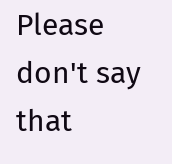Please don't say that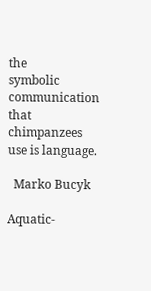the
symbolic communication that chimpanzees use is language.

  Marko Bucyk

Aquatic-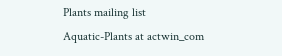Plants mailing list
Aquatic-Plants at actwin_com